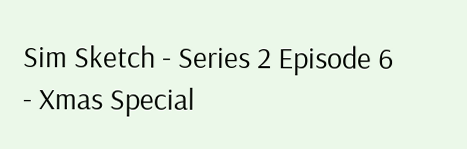Sim Sketch - Series 2 Episode 6 - Xmas Special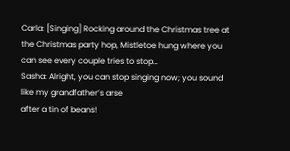Carla: [Singing] Rocking around the Christmas tree at the Christmas party hop, Mistletoe hung where you can see every couple tries to stop…
Sasha: Alright, you can stop singing now; you sound like my grandfather’s arse
after a tin of beans!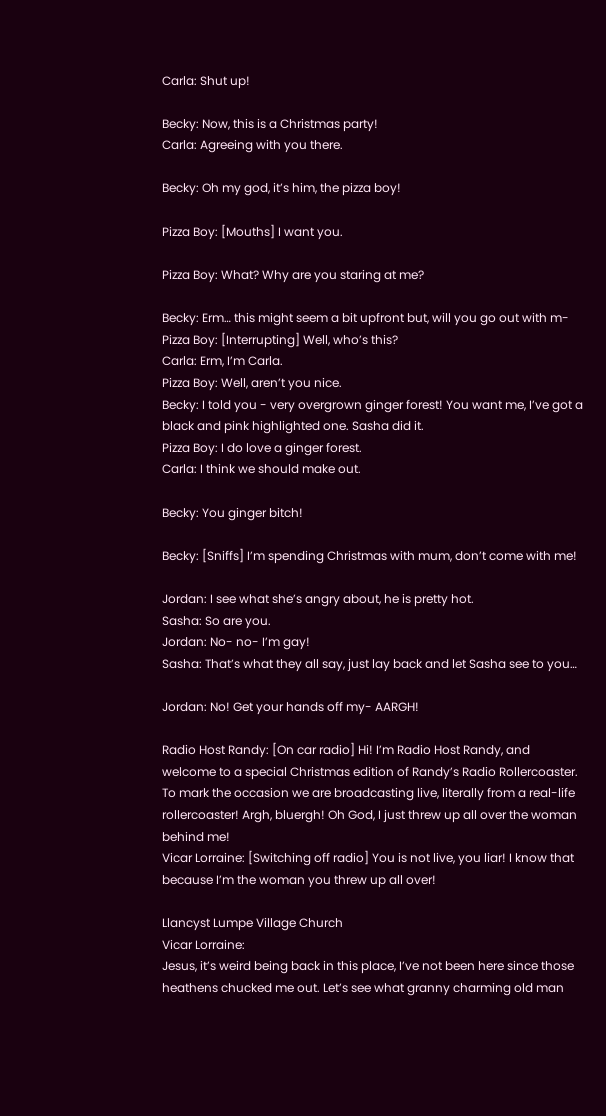Carla: Shut up!

Becky: Now, this is a Christmas party!
Carla: Agreeing with you there.

Becky: Oh my god, it’s him, the pizza boy!

Pizza Boy: [Mouths] I want you.

Pizza Boy: What? Why are you staring at me?

Becky: Erm… this might seem a bit upfront but, will you go out with m-
Pizza Boy: [Interrupting] Well, who’s this?
Carla: Erm, I’m Carla.
Pizza Boy: Well, aren’t you nice.
Becky: I told you - very overgrown ginger forest! You want me, I’ve got a black and pink highlighted one. Sasha did it.
Pizza Boy: I do love a ginger forest.
Carla: I think we should make out.

Becky: You ginger bitch!

Becky: [Sniffs] I’m spending Christmas with mum, don’t come with me!

Jordan: I see what she’s angry about, he is pretty hot.
Sasha: So are you.
Jordan: No- no- I’m gay!
Sasha: That’s what they all say, just lay back and let Sasha see to you…

Jordan: No! Get your hands off my- AARGH!

Radio Host Randy: [On car radio] Hi! I’m Radio Host Randy, and welcome to a special Christmas edition of Randy’s Radio Rollercoaster. To mark the occasion we are broadcasting live, literally from a real-life rollercoaster! Argh, bluergh! Oh God, I just threw up all over the woman behind me!
Vicar Lorraine: [Switching off radio] You is not live, you liar! I know that because I’m the woman you threw up all over!

Llancyst Lumpe Village Church
Vicar Lorraine:
Jesus, it’s weird being back in this place, I’ve not been here since those heathens chucked me out. Let’s see what granny charming old man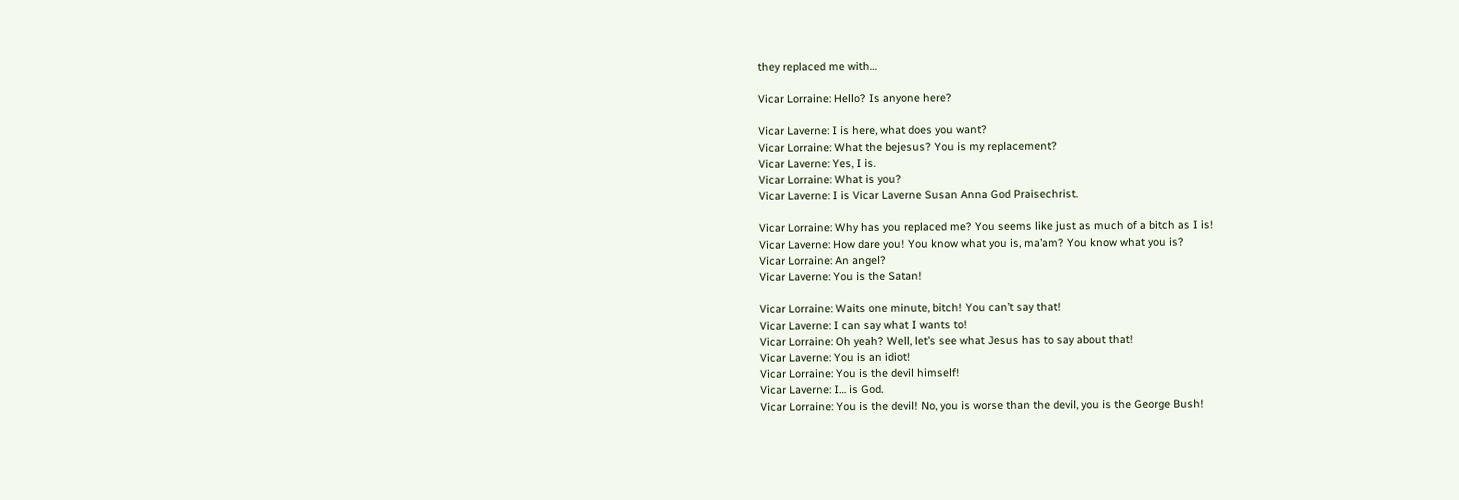they replaced me with…

Vicar Lorraine: Hello? Is anyone here?

Vicar Laverne: I is here, what does you want?
Vicar Lorraine: What the bejesus? You is my replacement?
Vicar Laverne: Yes, I is.
Vicar Lorraine: What is you?
Vicar Laverne: I is Vicar Laverne Susan Anna God Praisechrist.

Vicar Lorraine: Why has you replaced me? You seems like just as much of a bitch as I is!
Vicar Laverne: How dare you! You know what you is, ma’am? You know what you is?
Vicar Lorraine: An angel?
Vicar Laverne: You is the Satan!

Vicar Lorraine: Waits one minute, bitch! You can’t say that!
Vicar Laverne: I can say what I wants to!
Vicar Lorraine: Oh yeah? Well, let’s see what Jesus has to say about that!
Vicar Laverne: You is an idiot!
Vicar Lorraine: You is the devil himself!
Vicar Laverne: I… is God.
Vicar Lorraine: You is the devil! No, you is worse than the devil, you is the George Bush!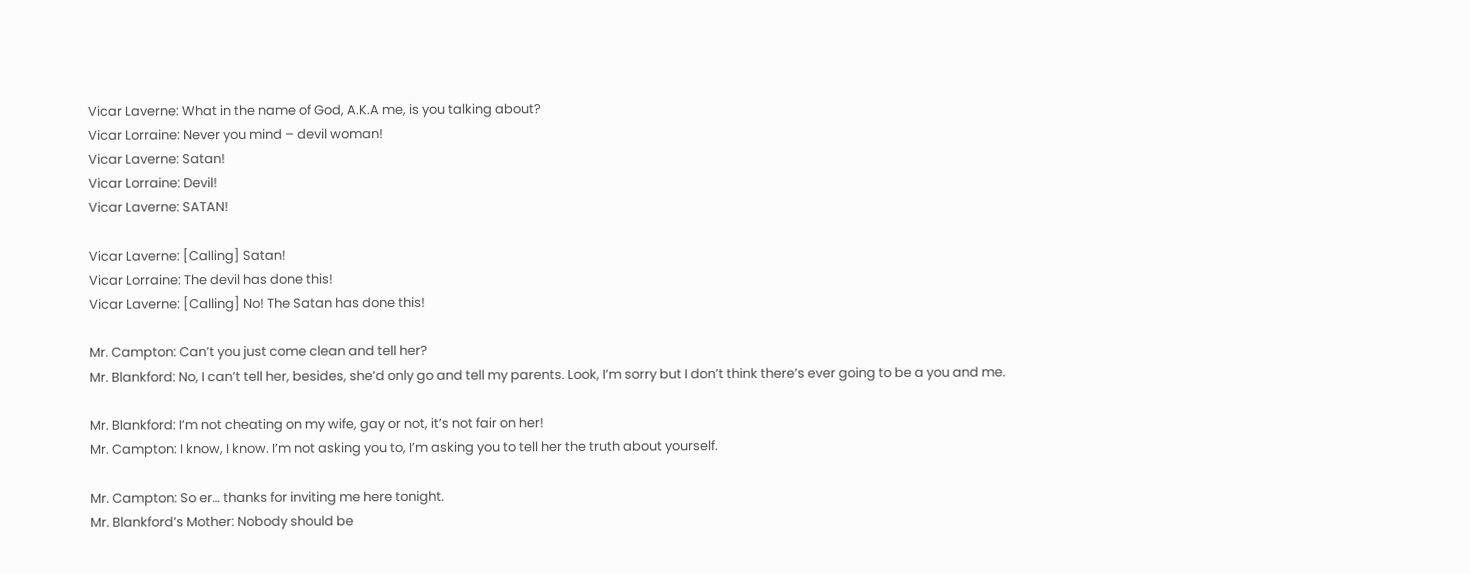Vicar Laverne: What in the name of God, A.K.A me, is you talking about?
Vicar Lorraine: Never you mind – devil woman!
Vicar Laverne: Satan!
Vicar Lorraine: Devil!
Vicar Laverne: SATAN!

Vicar Laverne: [Calling] Satan!
Vicar Lorraine: The devil has done this!
Vicar Laverne: [Calling] No! The Satan has done this!

Mr. Campton: Can’t you just come clean and tell her?
Mr. Blankford: No, I can’t tell her, besides, she’d only go and tell my parents. Look, I’m sorry but I don’t think there’s ever going to be a you and me.

Mr. Blankford: I’m not cheating on my wife, gay or not, it’s not fair on her!
Mr. Campton: I know, I know. I’m not asking you to, I’m asking you to tell her the truth about yourself.

Mr. Campton: So er… thanks for inviting me here tonight.
Mr. Blankford’s Mother: Nobody should be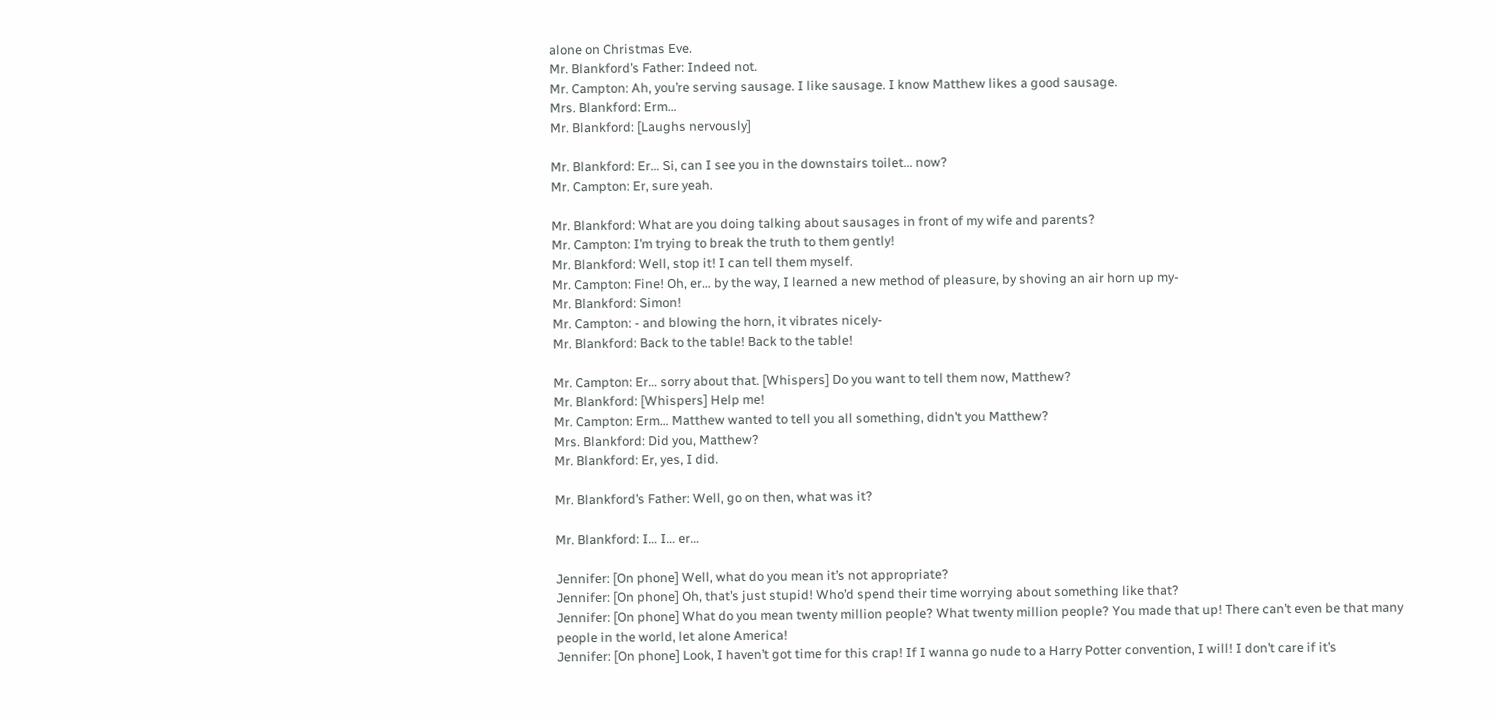alone on Christmas Eve.
Mr. Blankford’s Father: Indeed not.
Mr. Campton: Ah, you’re serving sausage. I like sausage. I know Matthew likes a good sausage.
Mrs. Blankford: Erm…
Mr. Blankford: [Laughs nervously]

Mr. Blankford: Er… Si, can I see you in the downstairs toilet... now?
Mr. Campton: Er, sure yeah.

Mr. Blankford: What are you doing talking about sausages in front of my wife and parents?
Mr. Campton: I’m trying to break the truth to them gently!
Mr. Blankford: Well, stop it! I can tell them myself.
Mr. Campton: Fine! Oh, er… by the way, I learned a new method of pleasure, by shoving an air horn up my-
Mr. Blankford: Simon!
Mr. Campton: - and blowing the horn, it vibrates nicely-
Mr. Blankford: Back to the table! Back to the table!

Mr. Campton: Er… sorry about that. [Whispers] Do you want to tell them now, Matthew?
Mr. Blankford: [Whispers] Help me!
Mr. Campton: Erm… Matthew wanted to tell you all something, didn’t you Matthew?
Mrs. Blankford: Did you, Matthew?
Mr. Blankford: Er, yes, I did.

Mr. Blankford’s Father: Well, go on then, what was it?

Mr. Blankford: I… I… er…

Jennifer: [On phone] Well, what do you mean it’s not appropriate?
Jennifer: [On phone] Oh, that’s just stupid! Who’d spend their time worrying about something like that?
Jennifer: [On phone] What do you mean twenty million people? What twenty million people? You made that up! There can’t even be that many people in the world, let alone America!
Jennifer: [On phone] Look, I haven’t got time for this crap! If I wanna go nude to a Harry Potter convention, I will! I don’t care if it’s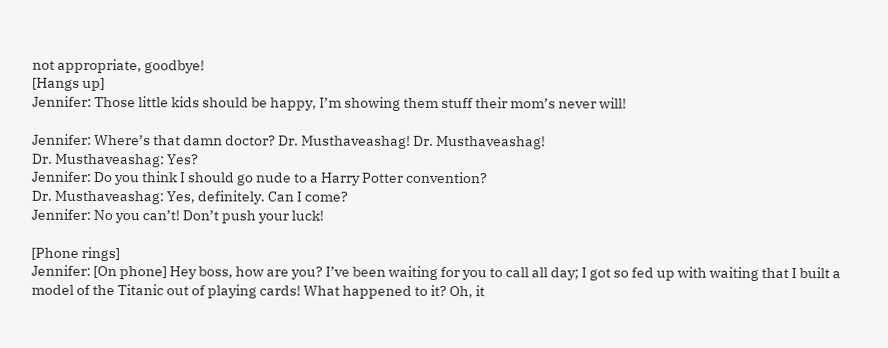not appropriate, goodbye!
[Hangs up]
Jennifer: Those little kids should be happy, I’m showing them stuff their mom’s never will!

Jennifer: Where’s that damn doctor? Dr. Musthaveashag! Dr. Musthaveashag!
Dr. Musthaveashag: Yes?
Jennifer: Do you think I should go nude to a Harry Potter convention?
Dr. Musthaveashag: Yes, definitely. Can I come?
Jennifer: No you can’t! Don’t push your luck!

[Phone rings]
Jennifer: [On phone] Hey boss, how are you? I’ve been waiting for you to call all day; I got so fed up with waiting that I built a model of the Titanic out of playing cards! What happened to it? Oh, it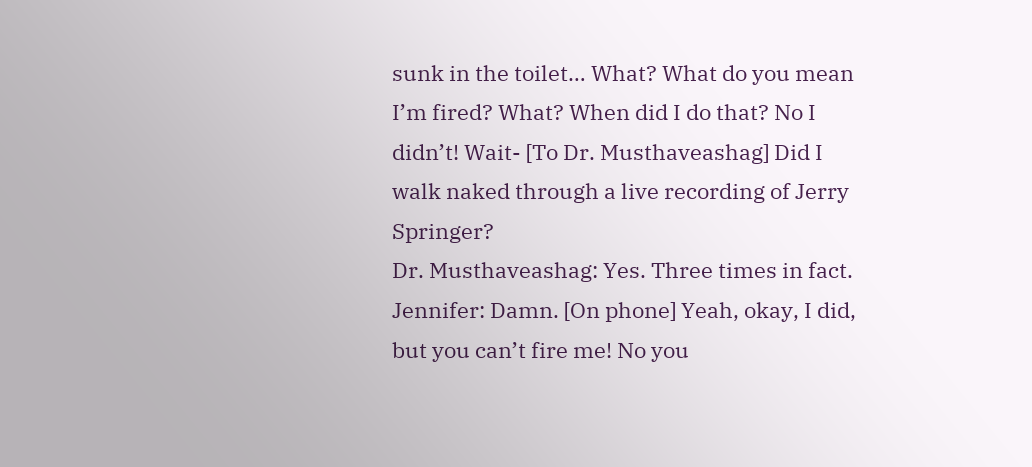sunk in the toilet… What? What do you mean I’m fired? What? When did I do that? No I didn’t! Wait- [To Dr. Musthaveashag] Did I walk naked through a live recording of Jerry Springer?
Dr. Musthaveashag: Yes. Three times in fact.
Jennifer: Damn. [On phone] Yeah, okay, I did, but you can’t fire me! No you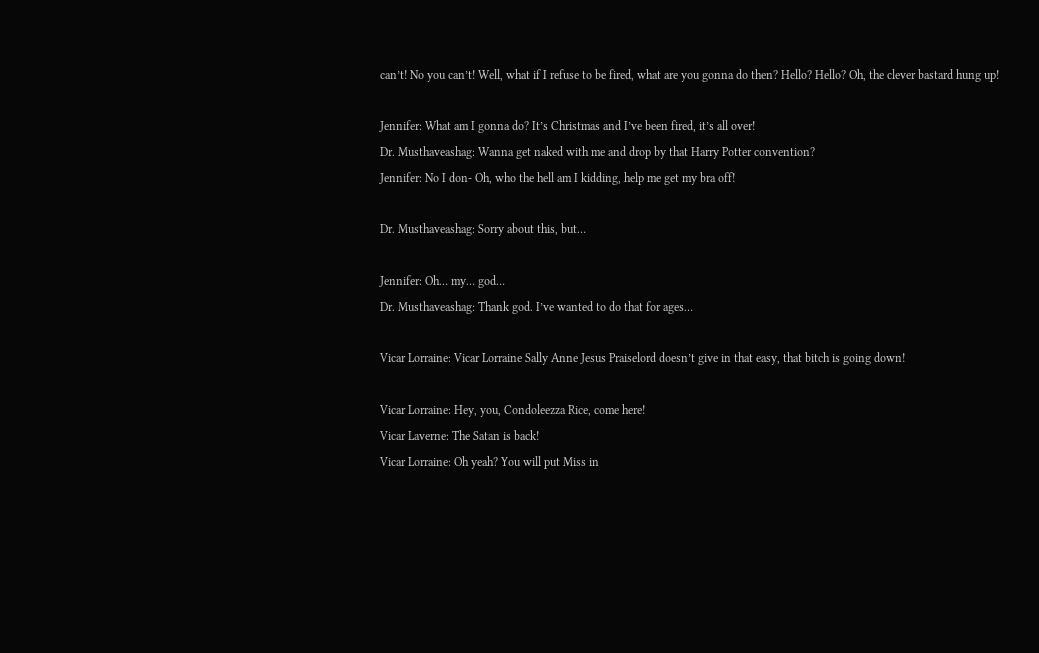can’t! No you can’t! Well, what if I refuse to be fired, what are you gonna do then? Hello? Hello? Oh, the clever bastard hung up!

Jennifer: What am I gonna do? It’s Christmas and I’ve been fired, it’s all over!
Dr. Musthaveashag: Wanna get naked with me and drop by that Harry Potter convention?
Jennifer: No I don- Oh, who the hell am I kidding, help me get my bra off!

Dr. Musthaveashag: Sorry about this, but…

Jennifer: Oh… my… god…
Dr. Musthaveashag: Thank god. I’ve wanted to do that for ages…

Vicar Lorraine: Vicar Lorraine Sally Anne Jesus Praiselord doesn’t give in that easy, that bitch is going down!

Vicar Lorraine: Hey, you, Condoleezza Rice, come here!
Vicar Laverne: The Satan is back!
Vicar Lorraine: Oh yeah? You will put Miss in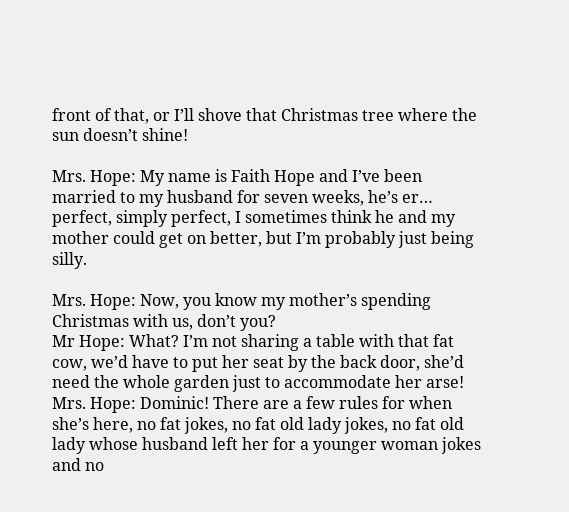front of that, or I’ll shove that Christmas tree where the sun doesn’t shine!

Mrs. Hope: My name is Faith Hope and I’ve been married to my husband for seven weeks, he’s er… perfect, simply perfect, I sometimes think he and my mother could get on better, but I’m probably just being silly.

Mrs. Hope: Now, you know my mother’s spending Christmas with us, don’t you?
Mr Hope: What? I’m not sharing a table with that fat cow, we’d have to put her seat by the back door, she’d need the whole garden just to accommodate her arse!
Mrs. Hope: Dominic! There are a few rules for when she’s here, no fat jokes, no fat old lady jokes, no fat old lady whose husband left her for a younger woman jokes and no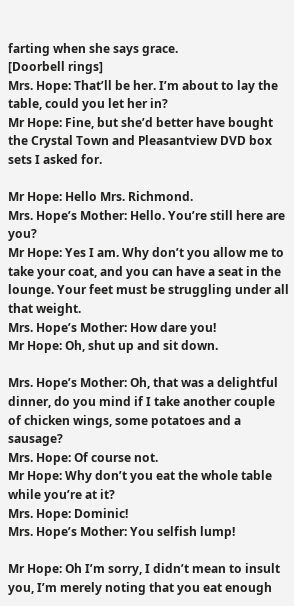farting when she says grace.
[Doorbell rings]
Mrs. Hope: That’ll be her. I’m about to lay the table, could you let her in?
Mr Hope: Fine, but she’d better have bought the Crystal Town and Pleasantview DVD box sets I asked for.

Mr Hope: Hello Mrs. Richmond.
Mrs. Hope’s Mother: Hello. You’re still here are you?
Mr Hope: Yes I am. Why don’t you allow me to take your coat, and you can have a seat in the lounge. Your feet must be struggling under all that weight.
Mrs. Hope’s Mother: How dare you!
Mr Hope: Oh, shut up and sit down.

Mrs. Hope’s Mother: Oh, that was a delightful dinner, do you mind if I take another couple of chicken wings, some potatoes and a sausage?
Mrs. Hope: Of course not.
Mr Hope: Why don’t you eat the whole table while you’re at it?
Mrs. Hope: Dominic!
Mrs. Hope’s Mother: You selfish lump!

Mr Hope: Oh I’m sorry, I didn’t mean to insult you, I’m merely noting that you eat enough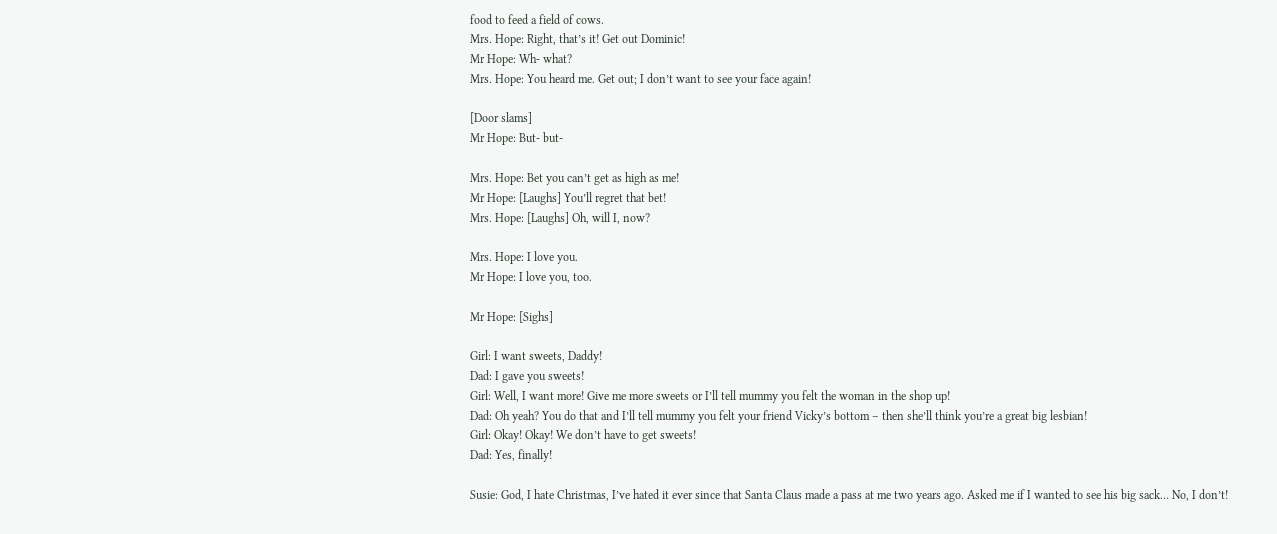food to feed a field of cows.
Mrs. Hope: Right, that’s it! Get out Dominic!
Mr Hope: Wh- what?
Mrs. Hope: You heard me. Get out; I don’t want to see your face again!

[Door slams]
Mr Hope: But- but-

Mrs. Hope: Bet you can’t get as high as me!
Mr Hope: [Laughs] You’ll regret that bet!
Mrs. Hope: [Laughs] Oh, will I, now?

Mrs. Hope: I love you.
Mr Hope: I love you, too.

Mr Hope: [Sighs]

Girl: I want sweets, Daddy!
Dad: I gave you sweets!
Girl: Well, I want more! Give me more sweets or I’ll tell mummy you felt the woman in the shop up!
Dad: Oh yeah? You do that and I’ll tell mummy you felt your friend Vicky’s bottom – then she’ll think you’re a great big lesbian!
Girl: Okay! Okay! We don’t have to get sweets!
Dad: Yes, finally!

Susie: God, I hate Christmas, I’ve hated it ever since that Santa Claus made a pass at me two years ago. Asked me if I wanted to see his big sack… No, I don’t!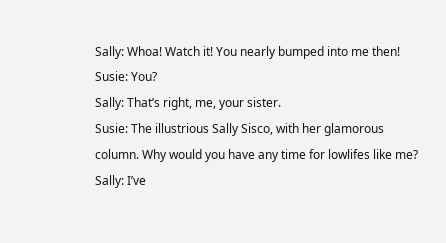Sally: Whoa! Watch it! You nearly bumped into me then!
Susie: You?
Sally: That’s right, me, your sister.
Susie: The illustrious Sally Sisco, with her glamorous column. Why would you have any time for lowlifes like me?
Sally: I’ve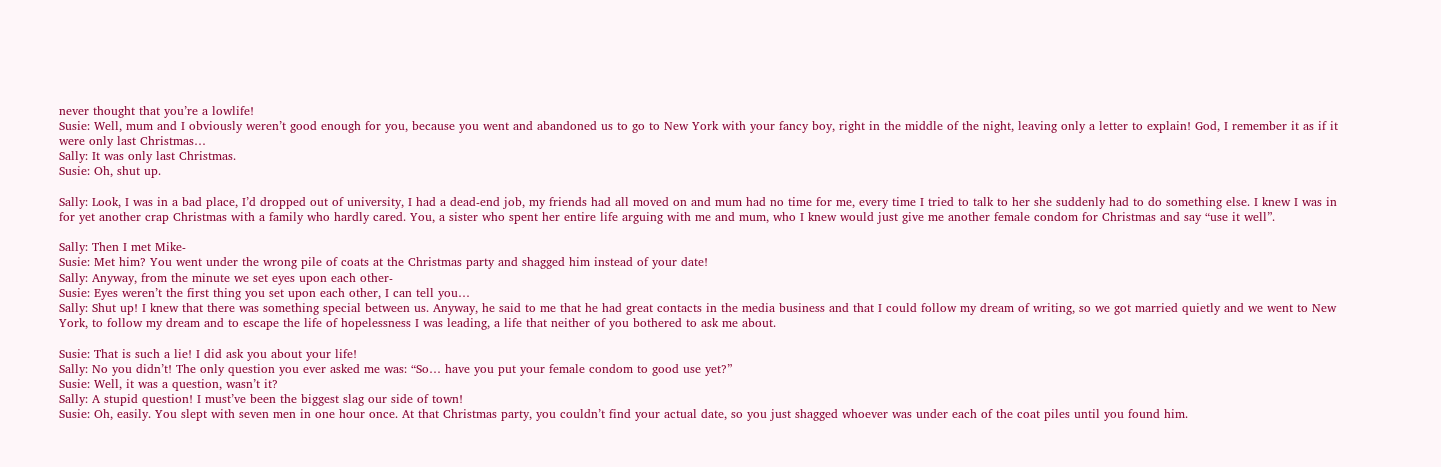never thought that you’re a lowlife!
Susie: Well, mum and I obviously weren’t good enough for you, because you went and abandoned us to go to New York with your fancy boy, right in the middle of the night, leaving only a letter to explain! God, I remember it as if it were only last Christmas…
Sally: It was only last Christmas.
Susie: Oh, shut up.

Sally: Look, I was in a bad place, I’d dropped out of university, I had a dead-end job, my friends had all moved on and mum had no time for me, every time I tried to talk to her she suddenly had to do something else. I knew I was in for yet another crap Christmas with a family who hardly cared. You, a sister who spent her entire life arguing with me and mum, who I knew would just give me another female condom for Christmas and say “use it well”.

Sally: Then I met Mike-
Susie: Met him? You went under the wrong pile of coats at the Christmas party and shagged him instead of your date!
Sally: Anyway, from the minute we set eyes upon each other-
Susie: Eyes weren’t the first thing you set upon each other, I can tell you…
Sally: Shut up! I knew that there was something special between us. Anyway, he said to me that he had great contacts in the media business and that I could follow my dream of writing, so we got married quietly and we went to New York, to follow my dream and to escape the life of hopelessness I was leading, a life that neither of you bothered to ask me about.

Susie: That is such a lie! I did ask you about your life!
Sally: No you didn’t! The only question you ever asked me was: “So… have you put your female condom to good use yet?”
Susie: Well, it was a question, wasn’t it?
Sally: A stupid question! I must’ve been the biggest slag our side of town!
Susie: Oh, easily. You slept with seven men in one hour once. At that Christmas party, you couldn’t find your actual date, so you just shagged whoever was under each of the coat piles until you found him.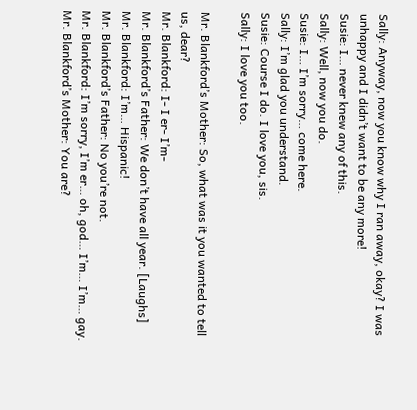Sally: Anyway, now you know why I ran away, okay? I was unhappy and I didn’t want to be any more!
Susie: I… never knew any of this.
Sally: Well, now you do.
Susie: I… I’m sorry… come here.
Sally: I’m glad you understand.
Susie: Course I do. I love you, sis.
Sally: I love you too.

Mr. Blankford’s Mother: So, what was it you wanted to tell us, dear?
Mr. Blankford: I- I er- I’m-
Mr. Blankford’s Father: We don’t have all year. [Laughs]
Mr. Blankford: I’m… Hispanic!
Mr. Blankford’s Father: No you’re not.
Mr. Blankford: I’m sorry, I’m er… oh, god… I’m… I’m… gay.
Mr. Blankford’s Mother: You are?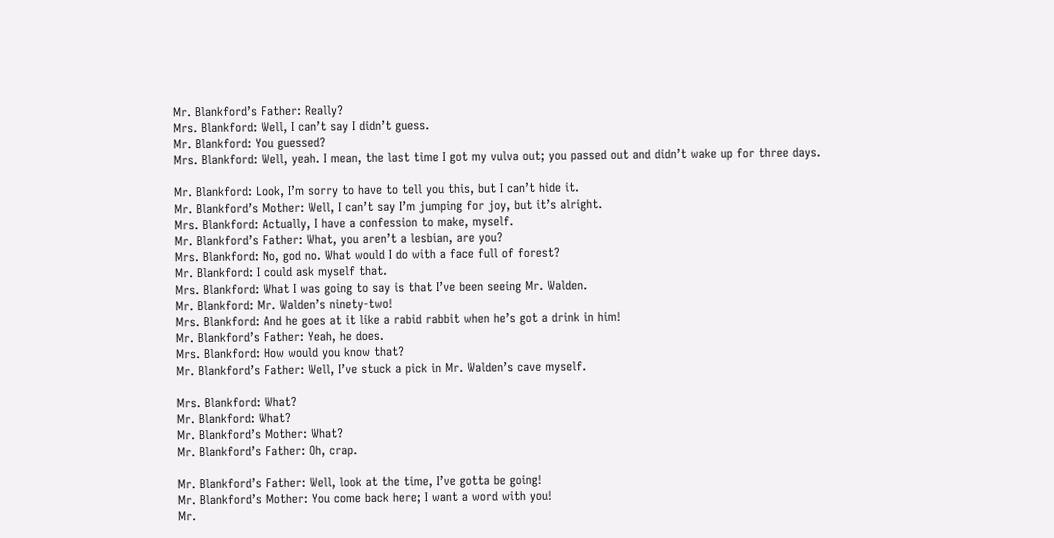Mr. Blankford’s Father: Really?
Mrs. Blankford: Well, I can’t say I didn’t guess.
Mr. Blankford: You guessed?
Mrs. Blankford: Well, yeah. I mean, the last time I got my vulva out; you passed out and didn’t wake up for three days.

Mr. Blankford: Look, I’m sorry to have to tell you this, but I can’t hide it.
Mr. Blankford’s Mother: Well, I can’t say I’m jumping for joy, but it’s alright.
Mrs. Blankford: Actually, I have a confession to make, myself.
Mr. Blankford’s Father: What, you aren’t a lesbian, are you?
Mrs. Blankford: No, god no. What would I do with a face full of forest?
Mr. Blankford: I could ask myself that.
Mrs. Blankford: What I was going to say is that I’ve been seeing Mr. Walden.
Mr. Blankford: Mr. Walden’s ninety-two!
Mrs. Blankford: And he goes at it like a rabid rabbit when he’s got a drink in him!
Mr. Blankford’s Father: Yeah, he does.
Mrs. Blankford: How would you know that?
Mr. Blankford’s Father: Well, I’ve stuck a pick in Mr. Walden’s cave myself.

Mrs. Blankford: What?
Mr. Blankford: What?
Mr. Blankford’s Mother: What?
Mr. Blankford’s Father: Oh, crap.

Mr. Blankford’s Father: Well, look at the time, I’ve gotta be going!
Mr. Blankford’s Mother: You come back here; I want a word with you!
Mr.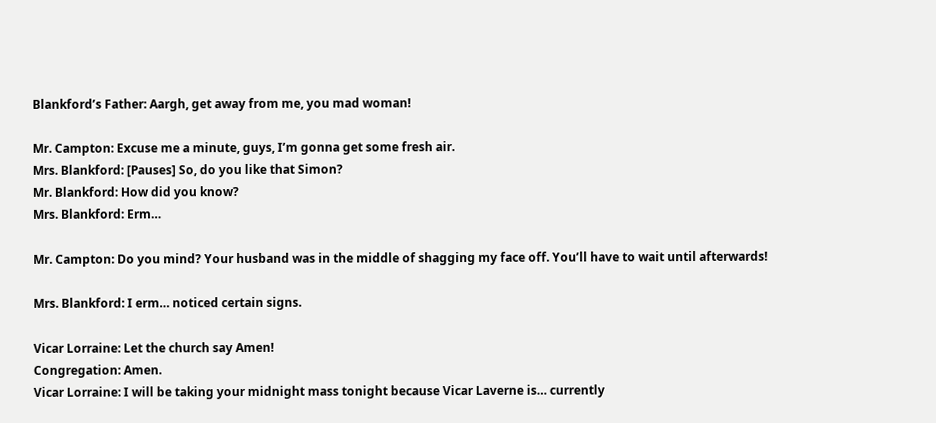Blankford’s Father: Aargh, get away from me, you mad woman!

Mr. Campton: Excuse me a minute, guys, I’m gonna get some fresh air.
Mrs. Blankford: [Pauses] So, do you like that Simon?
Mr. Blankford: How did you know?
Mrs. Blankford: Erm…

Mr. Campton: Do you mind? Your husband was in the middle of shagging my face off. You’ll have to wait until afterwards!

Mrs. Blankford: I erm… noticed certain signs.

Vicar Lorraine: Let the church say Amen!
Congregation: Amen.
Vicar Lorraine: I will be taking your midnight mass tonight because Vicar Laverne is… currently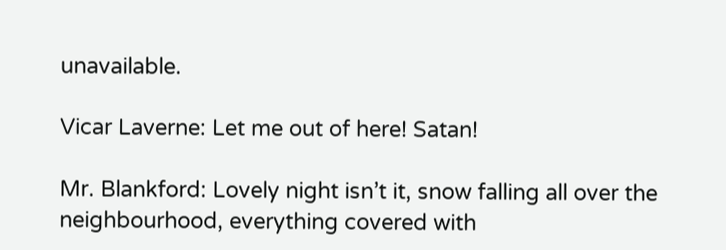unavailable.

Vicar Laverne: Let me out of here! Satan!

Mr. Blankford: Lovely night isn’t it, snow falling all over the neighbourhood, everything covered with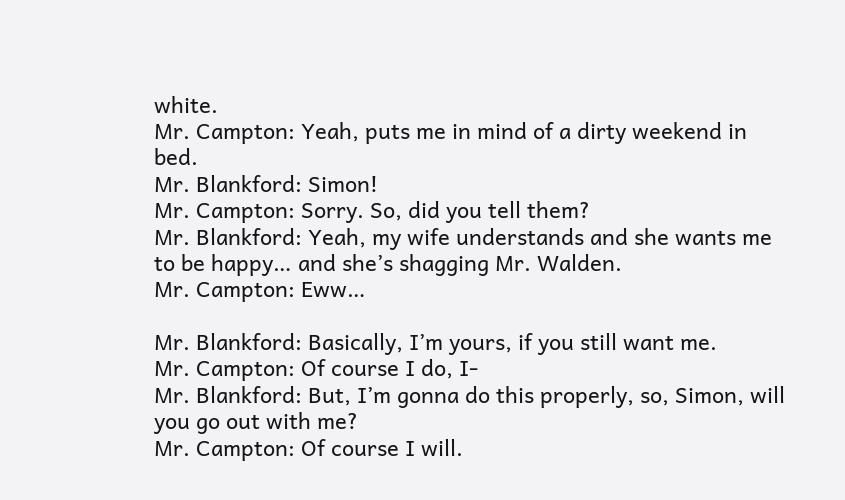white.
Mr. Campton: Yeah, puts me in mind of a dirty weekend in bed.
Mr. Blankford: Simon!
Mr. Campton: Sorry. So, did you tell them?
Mr. Blankford: Yeah, my wife understands and she wants me to be happy… and she’s shagging Mr. Walden.
Mr. Campton: Eww…

Mr. Blankford: Basically, I’m yours, if you still want me.
Mr. Campton: Of course I do, I-
Mr. Blankford: But, I’m gonna do this properly, so, Simon, will you go out with me?
Mr. Campton: Of course I will.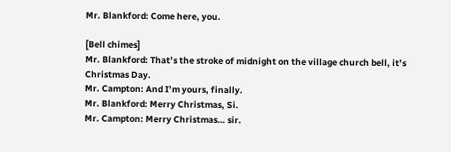Mr. Blankford: Come here, you.

[Bell chimes]
Mr. Blankford: That’s the stroke of midnight on the village church bell, it’s Christmas Day.
Mr. Campton: And I’m yours, finally.
Mr. Blankford: Merry Christmas, Si.
Mr. Campton: Merry Christmas… sir.